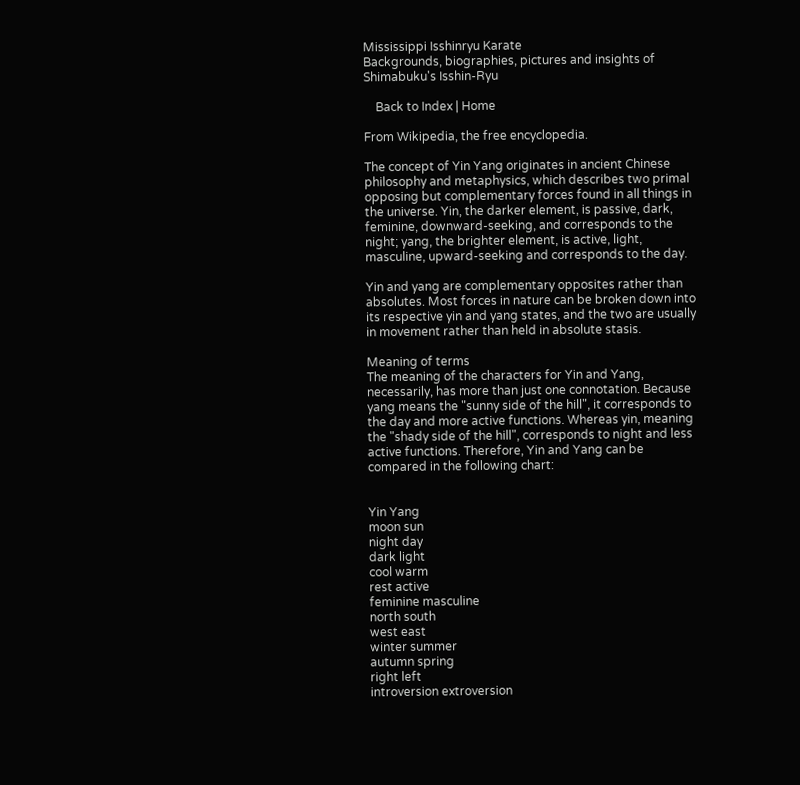Mississippi Isshinryu Karate
Backgrounds, biographies, pictures and insights of Shimabuku's Isshin-Ryu

    Back to Index | Home

From Wikipedia, the free encyclopedia.

The concept of Yin Yang originates in ancient Chinese philosophy and metaphysics, which describes two primal opposing but complementary forces found in all things in the universe. Yin, the darker element, is passive, dark, feminine, downward-seeking, and corresponds to the night; yang, the brighter element, is active, light, masculine, upward-seeking and corresponds to the day.

Yin and yang are complementary opposites rather than absolutes. Most forces in nature can be broken down into its respective yin and yang states, and the two are usually in movement rather than held in absolute stasis.

Meaning of terms
The meaning of the characters for Yin and Yang, necessarily, has more than just one connotation. Because yang means the "sunny side of the hill", it corresponds to the day and more active functions. Whereas yin, meaning the "shady side of the hill", corresponds to night and less active functions. Therefore, Yin and Yang can be compared in the following chart:


Yin Yang
moon sun
night day
dark light
cool warm
rest active
feminine masculine
north south
west east
winter summer
autumn spring
right left
introversion extroversion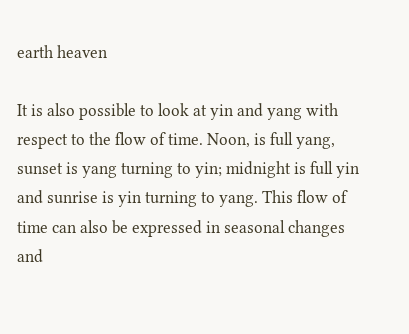earth heaven

It is also possible to look at yin and yang with respect to the flow of time. Noon, is full yang, sunset is yang turning to yin; midnight is full yin and sunrise is yin turning to yang. This flow of time can also be expressed in seasonal changes and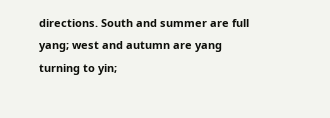directions. South and summer are full yang; west and autumn are yang turning to yin;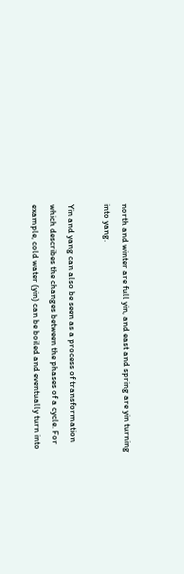north and winter are full yin, and east and spring are yin turning into yang.

Yin and yang can also be seen as a process of transformation which describes the changes between the phases of a cycle. For example, cold water (yin) can be boiled and eventually turn into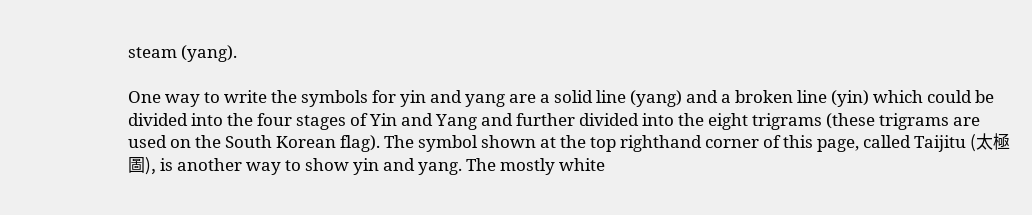steam (yang).

One way to write the symbols for yin and yang are a solid line (yang) and a broken line (yin) which could be divided into the four stages of Yin and Yang and further divided into the eight trigrams (these trigrams are used on the South Korean flag). The symbol shown at the top righthand corner of this page, called Taijitu (太極圖), is another way to show yin and yang. The mostly white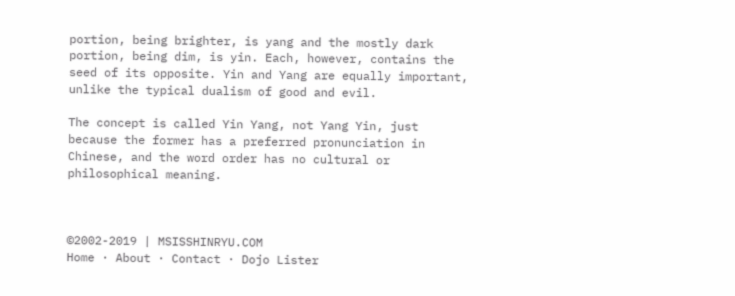portion, being brighter, is yang and the mostly dark portion, being dim, is yin. Each, however, contains the seed of its opposite. Yin and Yang are equally important, unlike the typical dualism of good and evil.

The concept is called Yin Yang, not Yang Yin, just because the former has a preferred pronunciation in Chinese, and the word order has no cultural or philosophical meaning.



©2002-2019 | MSISSHINRYU.COM
Home · About · Contact · Dojo Lister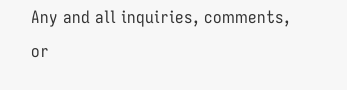Any and all inquiries, comments, or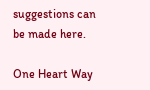suggestions can be made here.

One Heart Way